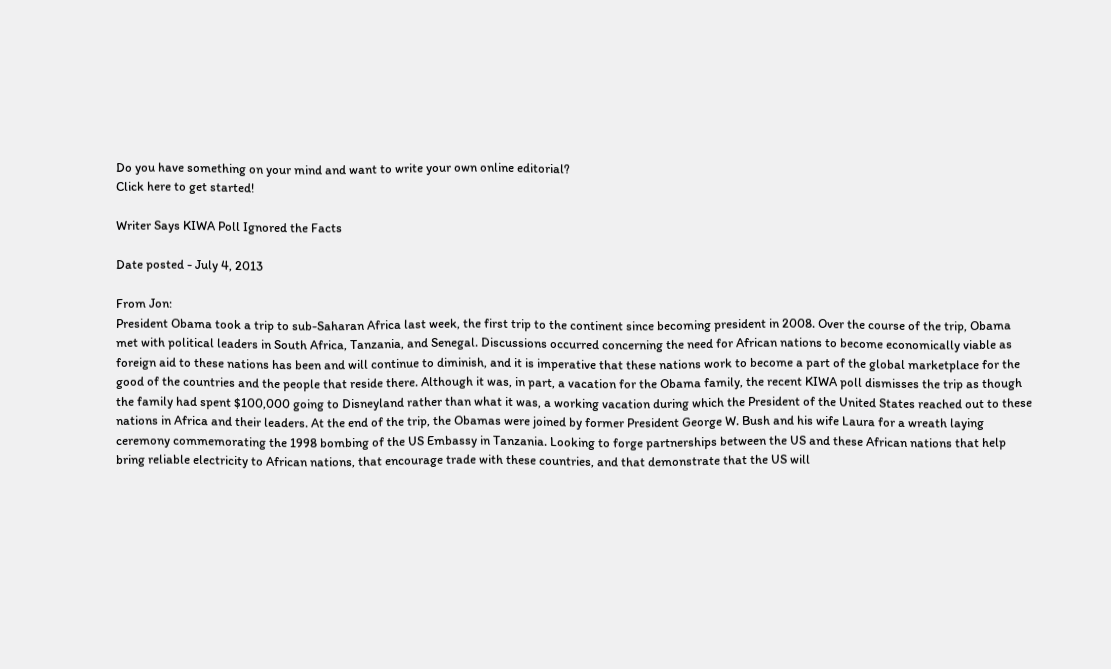Do you have something on your mind and want to write your own online editorial?
Click here to get started!

Writer Says KIWA Poll Ignored the Facts

Date posted - July 4, 2013

From Jon:
President Obama took a trip to sub-Saharan Africa last week, the first trip to the continent since becoming president in 2008. Over the course of the trip, Obama met with political leaders in South Africa, Tanzania, and Senegal. Discussions occurred concerning the need for African nations to become economically viable as foreign aid to these nations has been and will continue to diminish, and it is imperative that these nations work to become a part of the global marketplace for the good of the countries and the people that reside there. Although it was, in part, a vacation for the Obama family, the recent KIWA poll dismisses the trip as though the family had spent $100,000 going to Disneyland rather than what it was, a working vacation during which the President of the United States reached out to these nations in Africa and their leaders. At the end of the trip, the Obamas were joined by former President George W. Bush and his wife Laura for a wreath laying ceremony commemorating the 1998 bombing of the US Embassy in Tanzania. Looking to forge partnerships between the US and these African nations that help bring reliable electricity to African nations, that encourage trade with these countries, and that demonstrate that the US will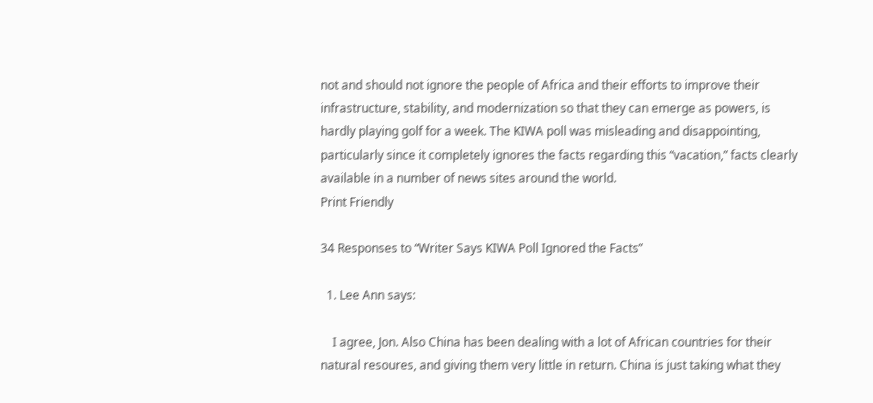not and should not ignore the people of Africa and their efforts to improve their infrastructure, stability, and modernization so that they can emerge as powers, is hardly playing golf for a week. The KIWA poll was misleading and disappointing, particularly since it completely ignores the facts regarding this “vacation,” facts clearly available in a number of news sites around the world.
Print Friendly

34 Responses to “Writer Says KIWA Poll Ignored the Facts”

  1. Lee Ann says:

    I agree, Jon. Also China has been dealing with a lot of African countries for their natural resoures, and giving them very little in return. China is just taking what they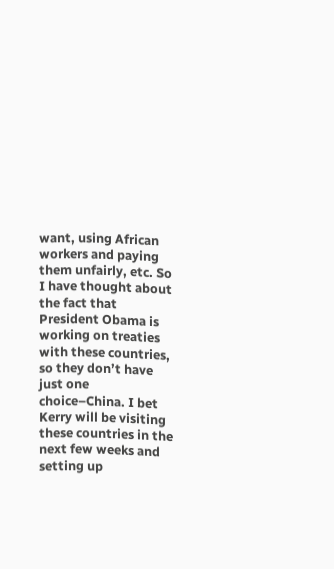want, using African workers and paying them unfairly, etc. So I have thought about the fact that President Obama is working on treaties with these countries, so they don’t have just one choice–China. I bet Kerry will be visiting these countries in the next few weeks and setting up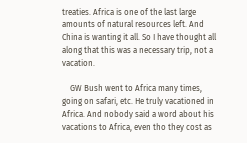treaties. Africa is one of the last large amounts of natural resources left. And China is wanting it all. So I have thought all along that this was a necessary trip, not a vacation.

    GW Bush went to Africa many times, going on safari, etc. He truly vacationed in Africa. And nobody said a word about his vacations to Africa, even tho they cost as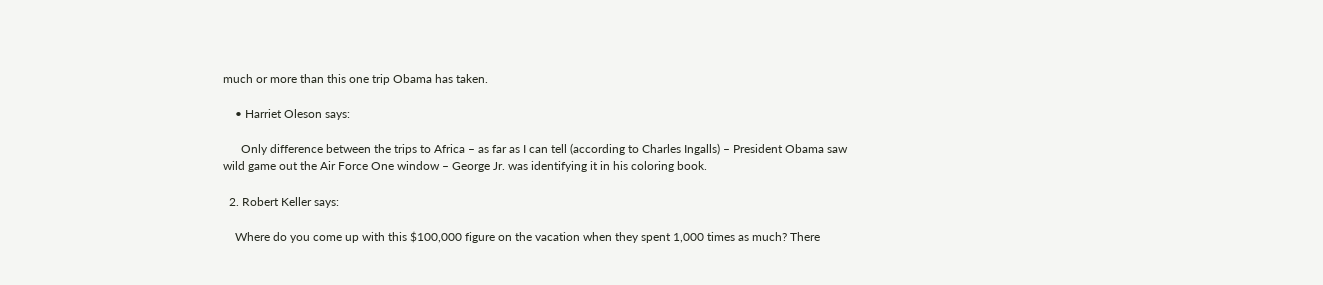much or more than this one trip Obama has taken.

    • Harriet Oleson says:

      Only difference between the trips to Africa – as far as I can tell (according to Charles Ingalls) – President Obama saw wild game out the Air Force One window – George Jr. was identifying it in his coloring book.

  2. Robert Keller says:

    Where do you come up with this $100,000 figure on the vacation when they spent 1,000 times as much? There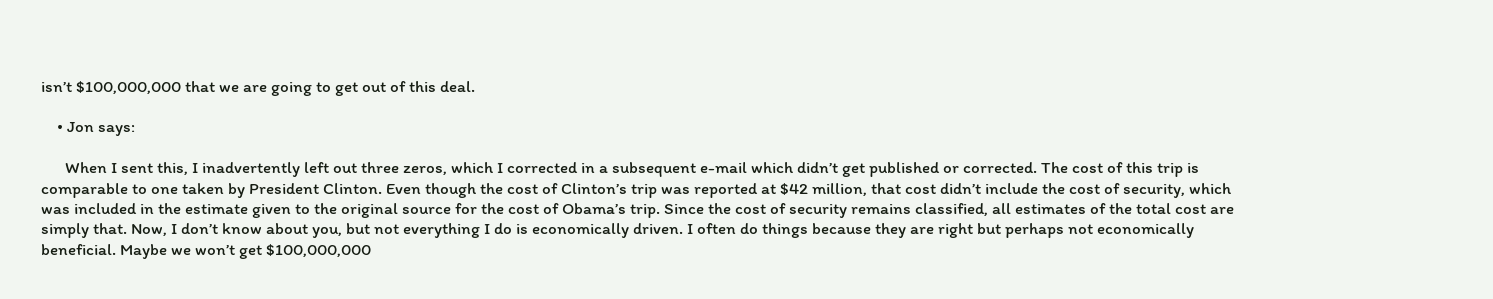isn’t $100,000,000 that we are going to get out of this deal.

    • Jon says:

      When I sent this, I inadvertently left out three zeros, which I corrected in a subsequent e-mail which didn’t get published or corrected. The cost of this trip is comparable to one taken by President Clinton. Even though the cost of Clinton’s trip was reported at $42 million, that cost didn’t include the cost of security, which was included in the estimate given to the original source for the cost of Obama’s trip. Since the cost of security remains classified, all estimates of the total cost are simply that. Now, I don’t know about you, but not everything I do is economically driven. I often do things because they are right but perhaps not economically beneficial. Maybe we won’t get $100,000,000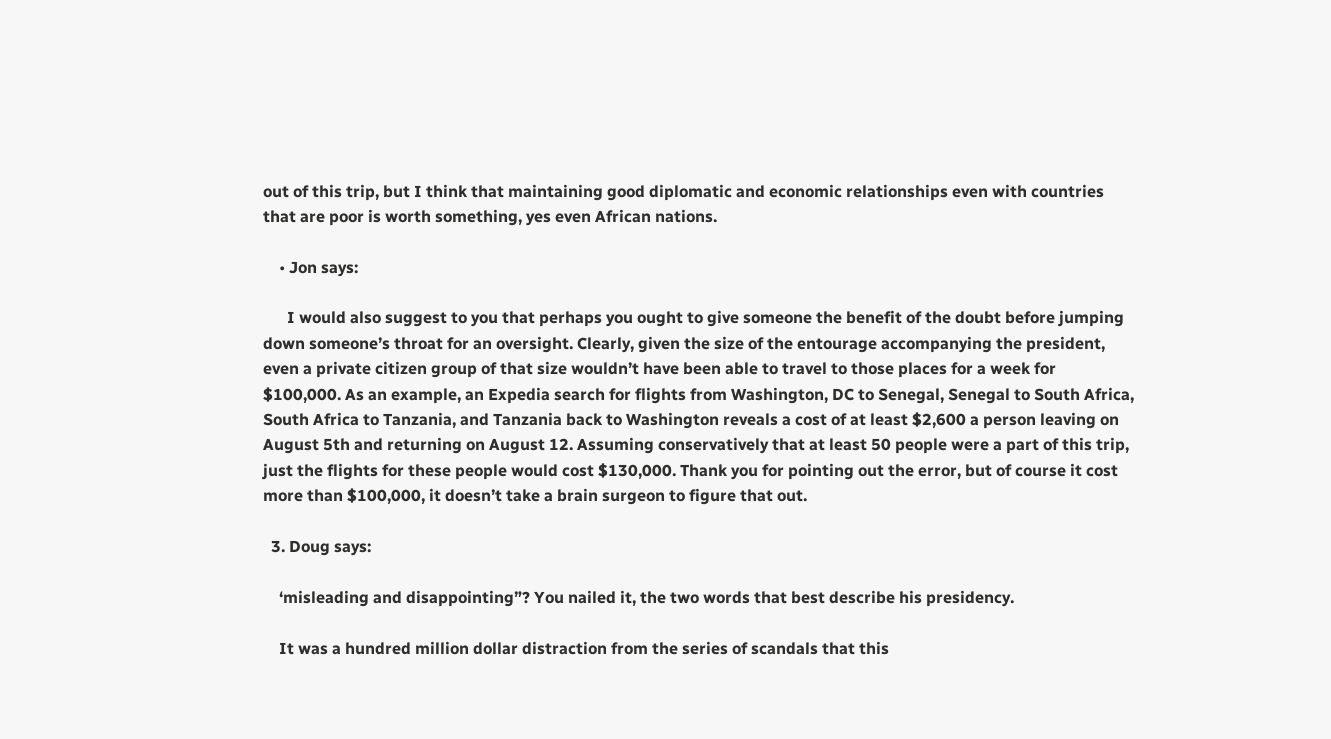out of this trip, but I think that maintaining good diplomatic and economic relationships even with countries that are poor is worth something, yes even African nations.

    • Jon says:

      I would also suggest to you that perhaps you ought to give someone the benefit of the doubt before jumping down someone’s throat for an oversight. Clearly, given the size of the entourage accompanying the president, even a private citizen group of that size wouldn’t have been able to travel to those places for a week for $100,000. As an example, an Expedia search for flights from Washington, DC to Senegal, Senegal to South Africa, South Africa to Tanzania, and Tanzania back to Washington reveals a cost of at least $2,600 a person leaving on August 5th and returning on August 12. Assuming conservatively that at least 50 people were a part of this trip, just the flights for these people would cost $130,000. Thank you for pointing out the error, but of course it cost more than $100,000, it doesn’t take a brain surgeon to figure that out.

  3. Doug says:

    ‘misleading and disappointing”? You nailed it, the two words that best describe his presidency.

    It was a hundred million dollar distraction from the series of scandals that this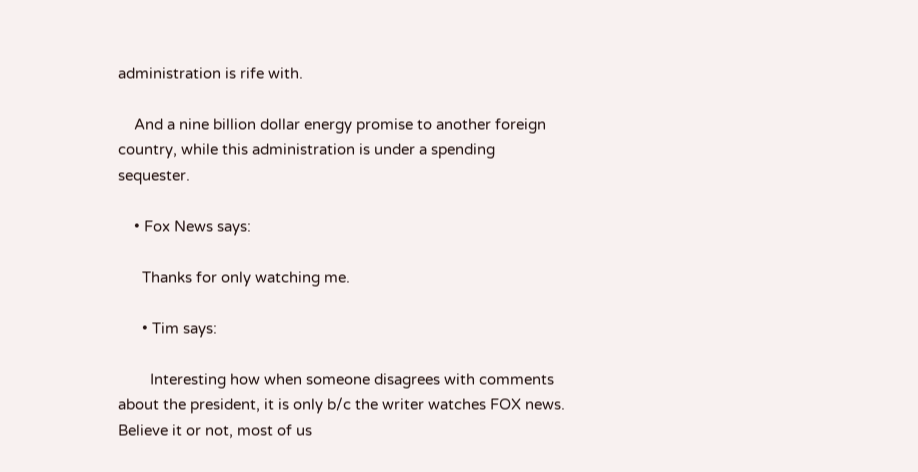administration is rife with.

    And a nine billion dollar energy promise to another foreign country, while this administration is under a spending sequester.

    • Fox News says:

      Thanks for only watching me.

      • Tim says:

        Interesting how when someone disagrees with comments about the president, it is only b/c the writer watches FOX news. Believe it or not, most of us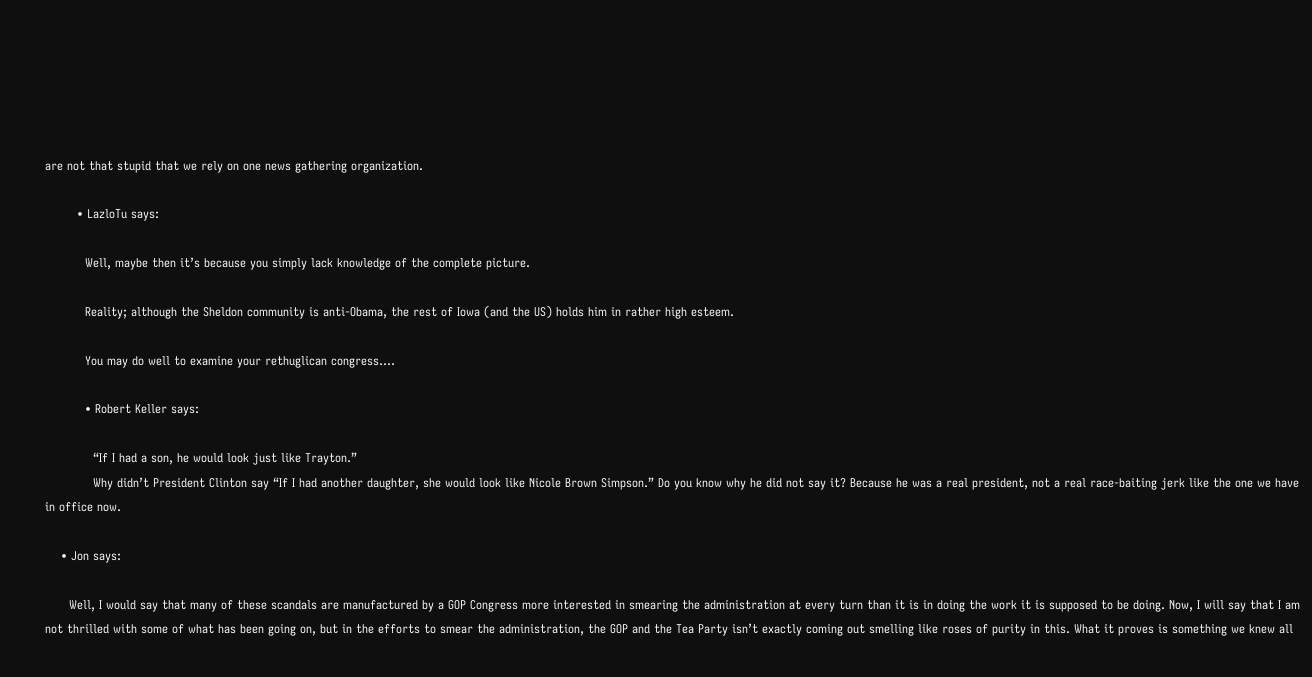are not that stupid that we rely on one news gathering organization.

        • LazloTu says:

          Well, maybe then it’s because you simply lack knowledge of the complete picture.

          Reality; although the Sheldon community is anti-Obama, the rest of Iowa (and the US) holds him in rather high esteem.

          You may do well to examine your rethuglican congress….

          • Robert Keller says:

            “If I had a son, he would look just like Trayton.”
            Why didn’t President Clinton say “If I had another daughter, she would look like Nicole Brown Simpson.” Do you know why he did not say it? Because he was a real president, not a real race-baiting jerk like the one we have in office now.

    • Jon says:

      Well, I would say that many of these scandals are manufactured by a GOP Congress more interested in smearing the administration at every turn than it is in doing the work it is supposed to be doing. Now, I will say that I am not thrilled with some of what has been going on, but in the efforts to smear the administration, the GOP and the Tea Party isn’t exactly coming out smelling like roses of purity in this. What it proves is something we knew all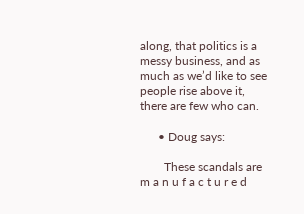along, that politics is a messy business, and as much as we’d like to see people rise above it, there are few who can.

      • Doug says:

        These scandals are m a n u f a c t u r e d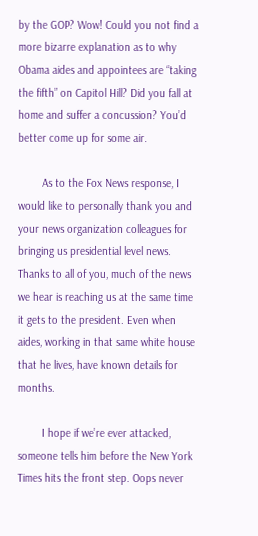by the GOP? Wow! Could you not find a more bizarre explanation as to why Obama aides and appointees are “taking the fifth” on Capitol Hill? Did you fall at home and suffer a concussion? You’d better come up for some air.

        As to the Fox News response, I would like to personally thank you and your news organization colleagues for bringing us presidential level news. Thanks to all of you, much of the news we hear is reaching us at the same time it gets to the president. Even when aides, working in that same white house that he lives, have known details for months.

        I hope if we’re ever attacked, someone tells him before the New York Times hits the front step. Oops never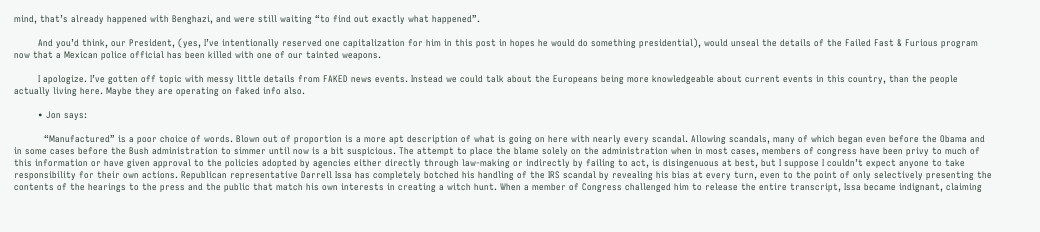mind, that’s already happened with Benghazi, and were still waiting “to find out exactly what happened”.

        And you’d think, our President, (yes, I’ve intentionally reserved one capitalization for him in this post in hopes he would do something presidential), would unseal the details of the Failed Fast & Furious program now that a Mexican police official has been killed with one of our tainted weapons.

        I apologize. I’ve gotten off topic with messy little details from FAKED news events. Instead we could talk about the Europeans being more knowledgeable about current events in this country, than the people actually living here. Maybe they are operating on faked info also.

        • Jon says:

          “Manufactured” is a poor choice of words. Blown out of proportion is a more apt description of what is going on here with nearly every scandal. Allowing scandals, many of which began even before the Obama and in some cases before the Bush administration to simmer until now is a bit suspicious. The attempt to place the blame solely on the administration when in most cases, members of congress have been privy to much of this information or have given approval to the policies adopted by agencies either directly through law-making or indirectly by failing to act, is disingenuous at best, but I suppose I couldn’t expect anyone to take responsibility for their own actions. Republican representative Darrell Issa has completely botched his handling of the IRS scandal by revealing his bias at every turn, even to the point of only selectively presenting the contents of the hearings to the press and the public that match his own interests in creating a witch hunt. When a member of Congress challenged him to release the entire transcript, Issa became indignant, claiming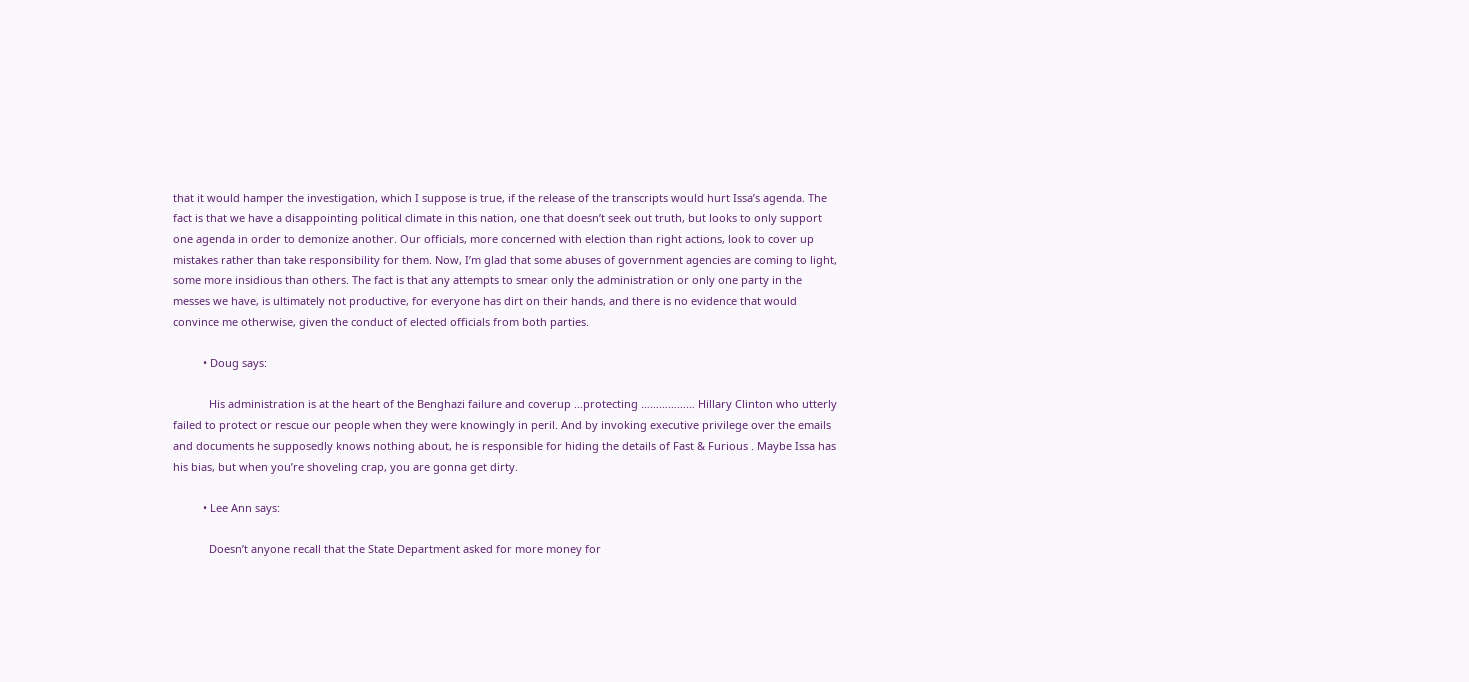that it would hamper the investigation, which I suppose is true, if the release of the transcripts would hurt Issa’s agenda. The fact is that we have a disappointing political climate in this nation, one that doesn’t seek out truth, but looks to only support one agenda in order to demonize another. Our officials, more concerned with election than right actions, look to cover up mistakes rather than take responsibility for them. Now, I’m glad that some abuses of government agencies are coming to light, some more insidious than others. The fact is that any attempts to smear only the administration or only one party in the messes we have, is ultimately not productive, for everyone has dirt on their hands, and there is no evidence that would convince me otherwise, given the conduct of elected officials from both parties.

          • Doug says:

            His administration is at the heart of the Benghazi failure and coverup …protecting ……………… Hillary Clinton who utterly failed to protect or rescue our people when they were knowingly in peril. And by invoking executive privilege over the emails and documents he supposedly knows nothing about, he is responsible for hiding the details of Fast & Furious . Maybe Issa has his bias, but when you’re shoveling crap, you are gonna get dirty.

          • Lee Ann says:

            Doesn’t anyone recall that the State Department asked for more money for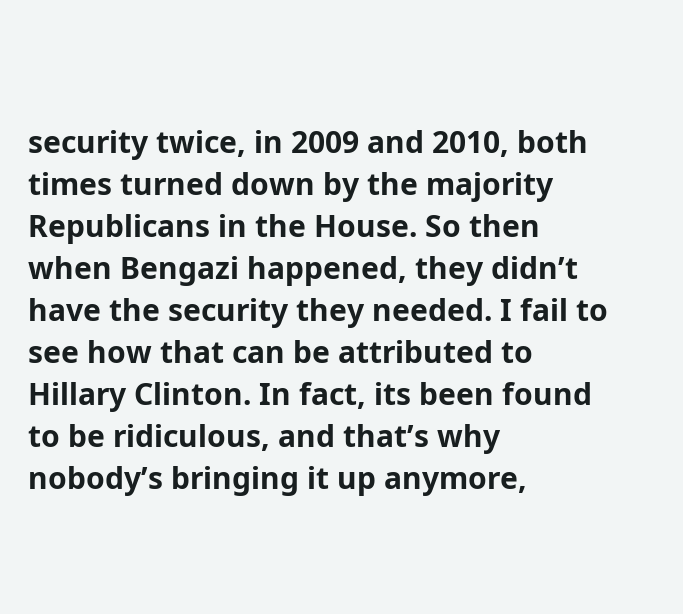security twice, in 2009 and 2010, both times turned down by the majority Republicans in the House. So then when Bengazi happened, they didn’t have the security they needed. I fail to see how that can be attributed to Hillary Clinton. In fact, its been found to be ridiculous, and that’s why nobody’s bringing it up anymore,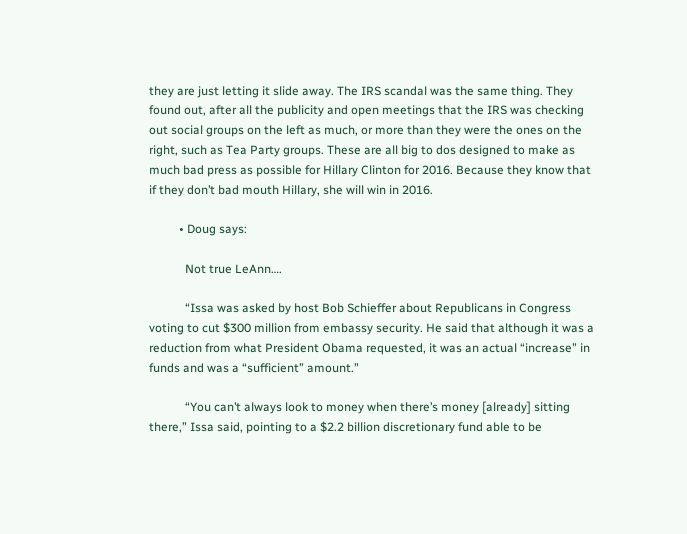they are just letting it slide away. The IRS scandal was the same thing. They found out, after all the publicity and open meetings that the IRS was checking out social groups on the left as much, or more than they were the ones on the right, such as Tea Party groups. These are all big to dos designed to make as much bad press as possible for Hillary Clinton for 2016. Because they know that if they don’t bad mouth Hillary, she will win in 2016.

          • Doug says:

            Not true LeAnn….

            “Issa was asked by host Bob Schieffer about Republicans in Congress voting to cut $300 million from embassy security. He said that although it was a reduction from what President Obama requested, it was an actual “increase” in funds and was a “sufficient” amount.”

            “You can’t always look to money when there’s money [already] sitting there,” Issa said, pointing to a $2.2 billion discretionary fund able to be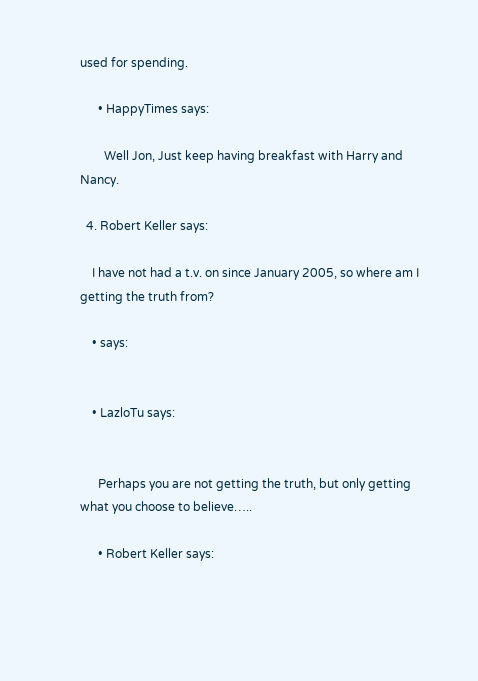used for spending.

      • HappyTimes says:

        Well Jon, Just keep having breakfast with Harry and Nancy.

  4. Robert Keller says:

    I have not had a t.v. on since January 2005, so where am I getting the truth from?

    • says:


    • LazloTu says:


      Perhaps you are not getting the truth, but only getting what you choose to believe…..

      • Robert Keller says: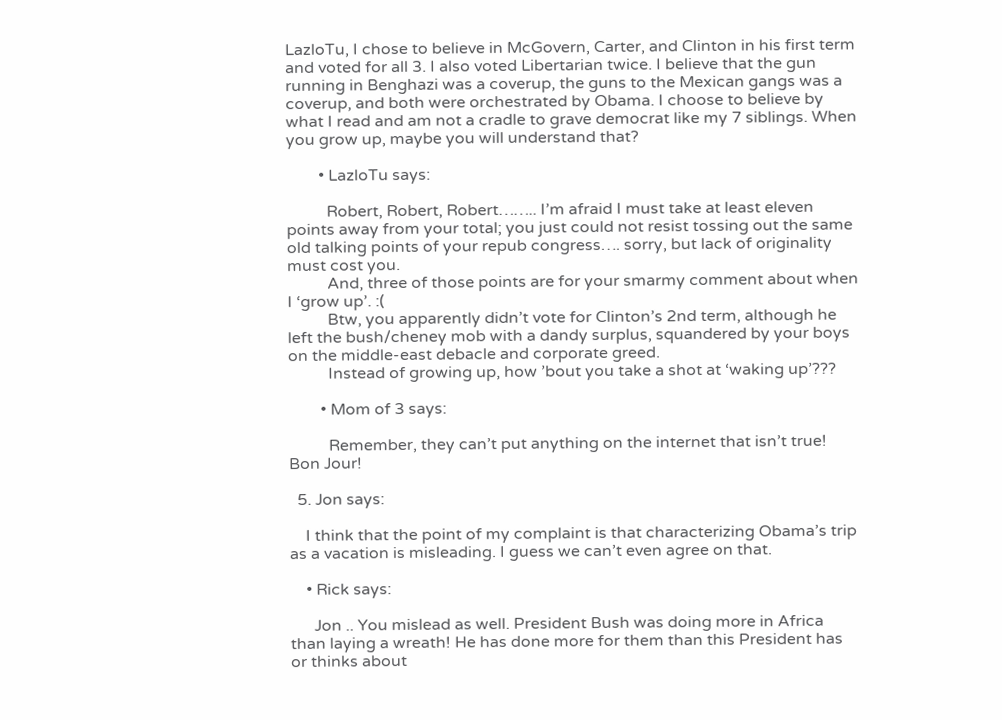LazloTu, I chose to believe in McGovern, Carter, and Clinton in his first term and voted for all 3. I also voted Libertarian twice. I believe that the gun running in Benghazi was a coverup, the guns to the Mexican gangs was a coverup, and both were orchestrated by Obama. I choose to believe by what I read and am not a cradle to grave democrat like my 7 siblings. When you grow up, maybe you will understand that?

        • LazloTu says:

          Robert, Robert, Robert…….. I’m afraid I must take at least eleven points away from your total; you just could not resist tossing out the same old talking points of your repub congress…. sorry, but lack of originality must cost you.
          And, three of those points are for your smarmy comment about when I ‘grow up’. :(
          Btw, you apparently didn’t vote for Clinton’s 2nd term, although he left the bush/cheney mob with a dandy surplus, squandered by your boys on the middle-east debacle and corporate greed.
          Instead of growing up, how ’bout you take a shot at ‘waking up’???

        • Mom of 3 says:

          Remember, they can’t put anything on the internet that isn’t true! Bon Jour!

  5. Jon says:

    I think that the point of my complaint is that characterizing Obama’s trip as a vacation is misleading. I guess we can’t even agree on that.

    • Rick says:

      Jon .. You mislead as well. President Bush was doing more in Africa than laying a wreath! He has done more for them than this President has or thinks about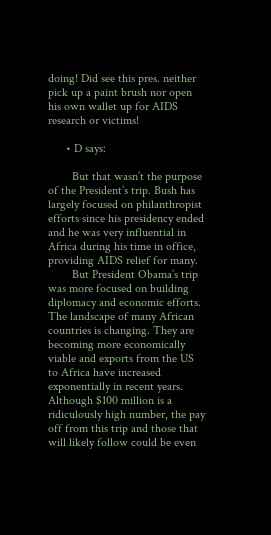doing! Did see this pres. neither pick up a paint brush nor open his own wallet up for AIDS research or victims!

      • D says:

        But that wasn’t the purpose of the President’s trip. Bush has largely focused on philanthropist efforts since his presidency ended and he was very influential in Africa during his time in office, providing AIDS relief for many.
        But President Obama’s trip was more focused on building diplomacy and economic efforts. The landscape of many African countries is changing. They are becoming more economically viable and exports from the US to Africa have increased exponentially in recent years. Although $100 million is a ridiculously high number, the pay off from this trip and those that will likely follow could be even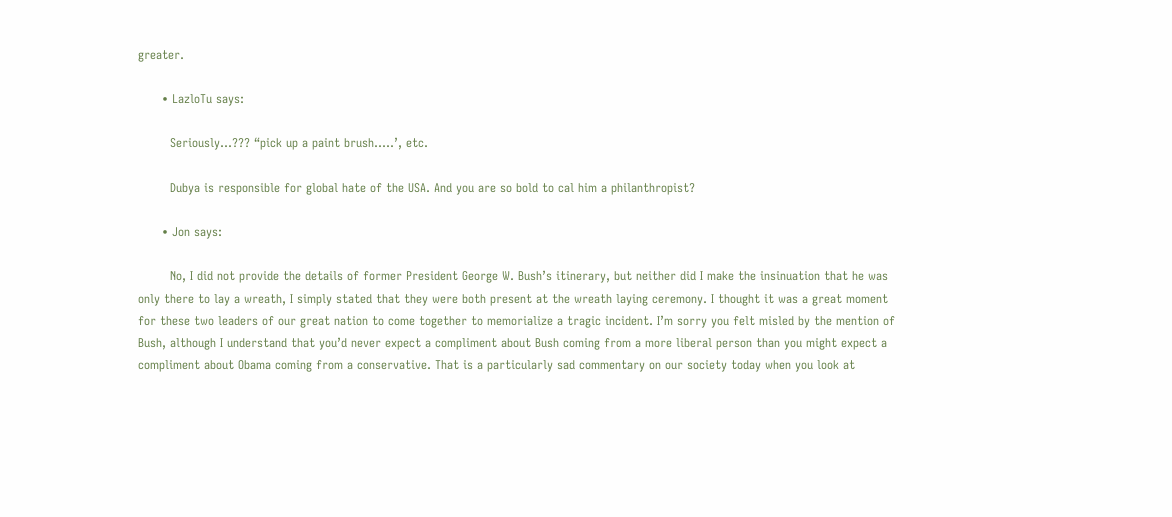greater.

      • LazloTu says:

        Seriously…??? “pick up a paint brush…..’, etc.

        Dubya is responsible for global hate of the USA. And you are so bold to cal him a philanthropist?

      • Jon says:

        No, I did not provide the details of former President George W. Bush’s itinerary, but neither did I make the insinuation that he was only there to lay a wreath, I simply stated that they were both present at the wreath laying ceremony. I thought it was a great moment for these two leaders of our great nation to come together to memorialize a tragic incident. I’m sorry you felt misled by the mention of Bush, although I understand that you’d never expect a compliment about Bush coming from a more liberal person than you might expect a compliment about Obama coming from a conservative. That is a particularly sad commentary on our society today when you look at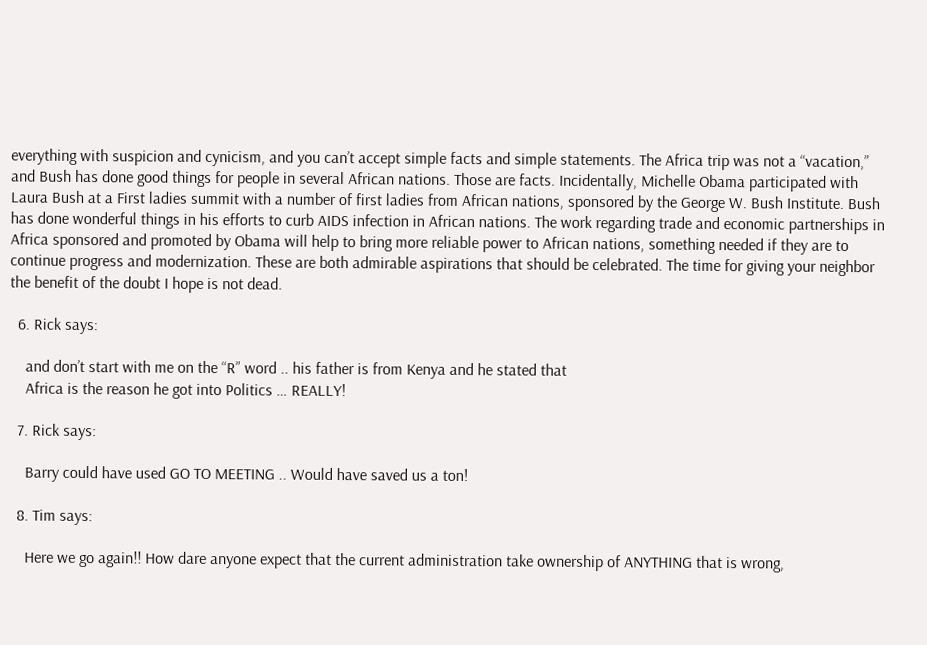everything with suspicion and cynicism, and you can’t accept simple facts and simple statements. The Africa trip was not a “vacation,” and Bush has done good things for people in several African nations. Those are facts. Incidentally, Michelle Obama participated with Laura Bush at a First ladies summit with a number of first ladies from African nations, sponsored by the George W. Bush Institute. Bush has done wonderful things in his efforts to curb AIDS infection in African nations. The work regarding trade and economic partnerships in Africa sponsored and promoted by Obama will help to bring more reliable power to African nations, something needed if they are to continue progress and modernization. These are both admirable aspirations that should be celebrated. The time for giving your neighbor the benefit of the doubt I hope is not dead.

  6. Rick says:

    and don’t start with me on the “R” word .. his father is from Kenya and he stated that
    Africa is the reason he got into Politics … REALLY!

  7. Rick says:

    Barry could have used GO TO MEETING .. Would have saved us a ton!

  8. Tim says:

    Here we go again!! How dare anyone expect that the current administration take ownership of ANYTHING that is wrong,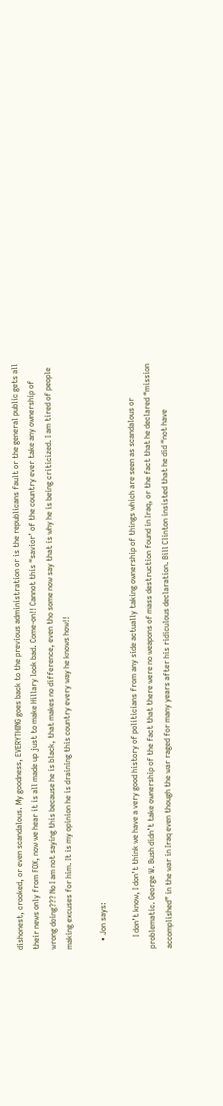dishonest, crooked, or even scandalous. My goodness, EVERYTHING goes back to the previous administration or is the republicans fault or the general public gets all their news only from FOX, now we hear it is all made up just to make Hillary look bad. Come-on!! Cannot this “savior’ of the country ever take any ownership of wrong doing??? No I am not saying this because he is black, that makes no difference, even tho some now say that is why he is being criticized. I am tired of people making excuses for him. It is my opinion he is draining this country every way he knows how!!

    • Jon says:

      I don’t know, I don’t think we have a very good history of politicians from any side actually taking ownership of things which are seen as scandalous or problematic. George W. Bush didn’t take ownership of the fact that there were no weapons of mass destruction found in Iraq, or the fact that he declared “mission accomplished” in the war in Iraq even though the war raged for many years after his ridiculous declaration. Bill Clinton insisted that he did “not have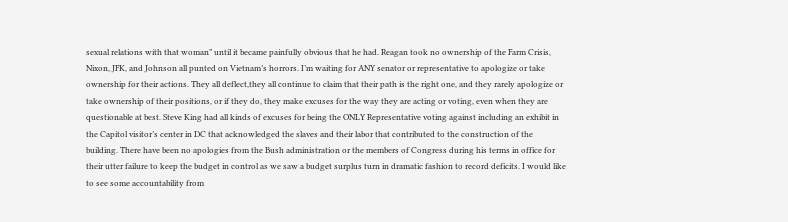sexual relations with that woman” until it became painfully obvious that he had. Reagan took no ownership of the Farm Crisis, Nixon, JFK, and Johnson all punted on Vietnam’s horrors. I’m waiting for ANY senator or representative to apologize or take ownership for their actions. They all deflect,they all continue to claim that their path is the right one, and they rarely apologize or take ownership of their positions, or if they do, they make excuses for the way they are acting or voting, even when they are questionable at best. Steve King had all kinds of excuses for being the ONLY Representative voting against including an exhibit in the Capitol visitor’s center in DC that acknowledged the slaves and their labor that contributed to the construction of the building. There have been no apologies from the Bush administration or the members of Congress during his terms in office for their utter failure to keep the budget in control as we saw a budget surplus turn in dramatic fashion to record deficits. I would like to see some accountability from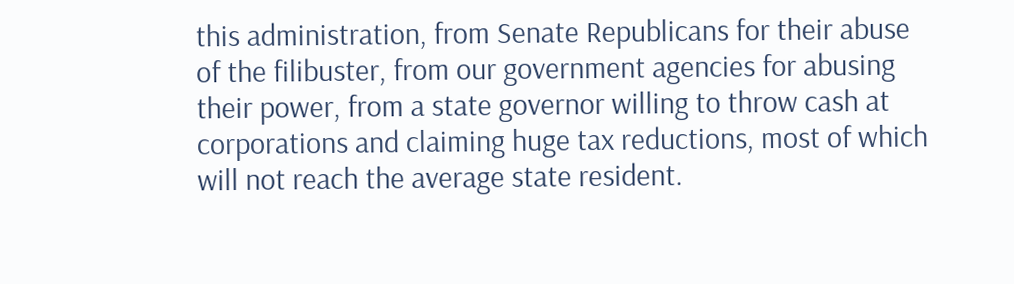this administration, from Senate Republicans for their abuse of the filibuster, from our government agencies for abusing their power, from a state governor willing to throw cash at corporations and claiming huge tax reductions, most of which will not reach the average state resident.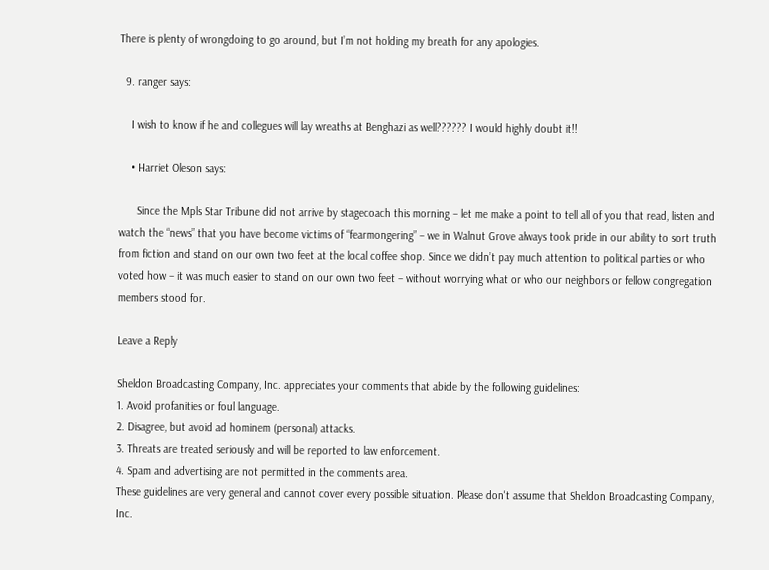There is plenty of wrongdoing to go around, but I’m not holding my breath for any apologies.

  9. ranger says:

    I wish to know if he and collegues will lay wreaths at Benghazi as well?????? I would highly doubt it!!

    • Harriet Oleson says:

      Since the Mpls Star Tribune did not arrive by stagecoach this morning – let me make a point to tell all of you that read, listen and watch the “news” that you have become victims of “fearmongering” – we in Walnut Grove always took pride in our ability to sort truth from fiction and stand on our own two feet at the local coffee shop. Since we didn’t pay much attention to political parties or who voted how – it was much easier to stand on our own two feet – without worrying what or who our neighbors or fellow congregation members stood for.

Leave a Reply

Sheldon Broadcasting Company, Inc. appreciates your comments that abide by the following guidelines:
1. Avoid profanities or foul language.
2. Disagree, but avoid ad hominem (personal) attacks.
3. Threats are treated seriously and will be reported to law enforcement.
4. Spam and advertising are not permitted in the comments area.
These guidelines are very general and cannot cover every possible situation. Please don't assume that Sheldon Broadcasting Company, Inc.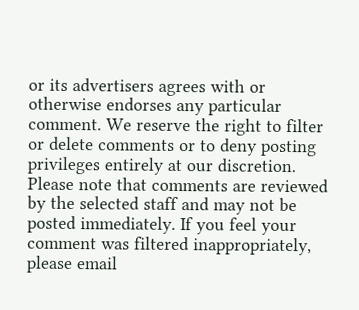or its advertisers agrees with or otherwise endorses any particular comment. We reserve the right to filter or delete comments or to deny posting privileges entirely at our discretion. Please note that comments are reviewed by the selected staff and may not be posted immediately. If you feel your comment was filtered inappropriately, please email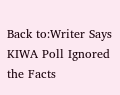Back to:Writer Says KIWA Poll Ignored the Facts